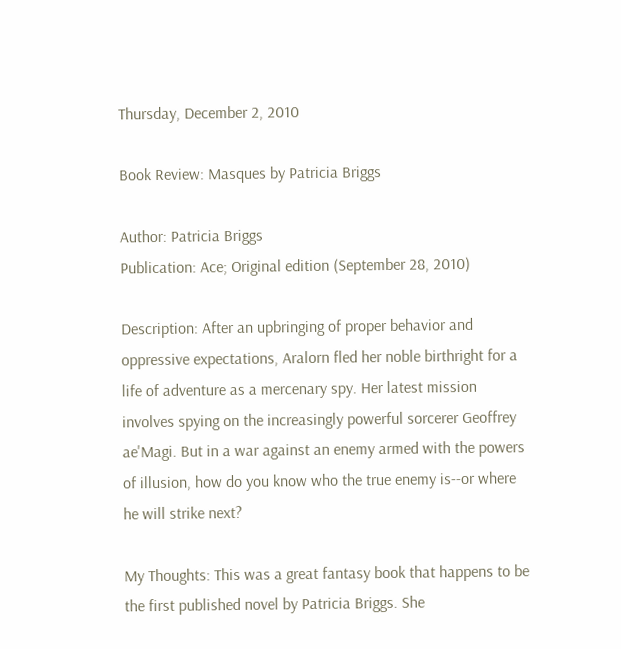Thursday, December 2, 2010

Book Review: Masques by Patricia Briggs

Author: Patricia Briggs
Publication: Ace; Original edition (September 28, 2010)

Description: After an upbringing of proper behavior and oppressive expectations, Aralorn fled her noble birthright for a life of adventure as a mercenary spy. Her latest mission involves spying on the increasingly powerful sorcerer Geoffrey ae'Magi. But in a war against an enemy armed with the powers of illusion, how do you know who the true enemy is--or where he will strike next?

My Thoughts: This was a great fantasy book that happens to be the first published novel by Patricia Briggs. She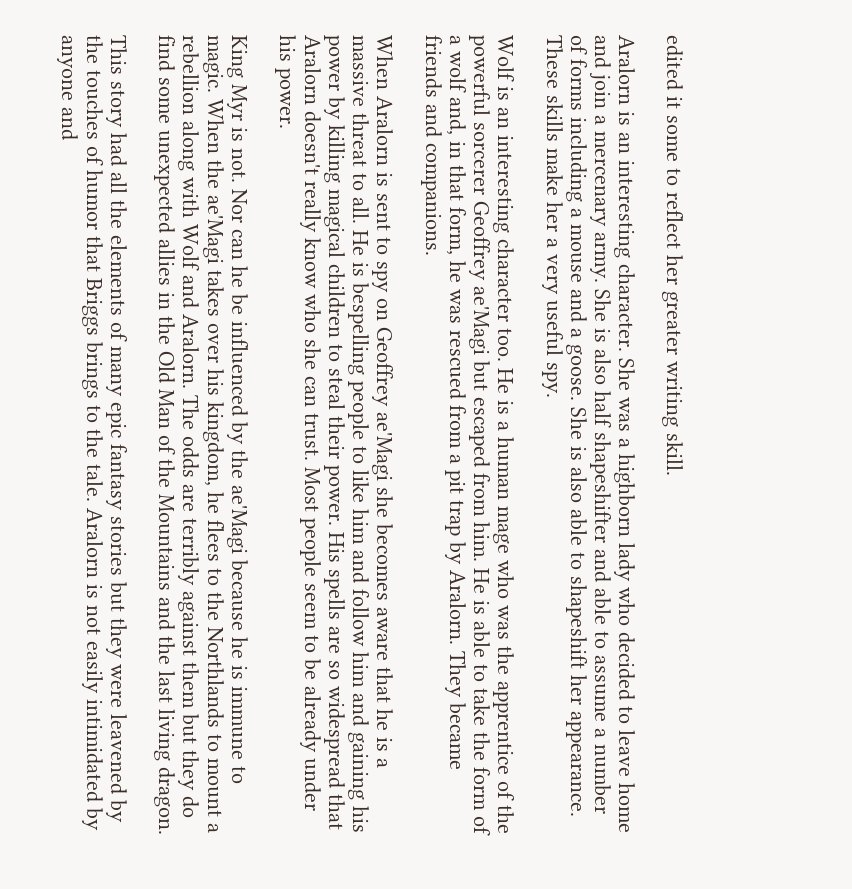edited it some to reflect her greater writing skill.

Aralorn is an interesting character. She was a highborn lady who decided to leave home and join a mercenary army. She is also half shapeshifter and able to assume a number of forms including a mouse and a goose. She is also able to shapeshift her appearance. These skills make her a very useful spy.

Wolf is an interesting character too. He is a human mage who was the apprentice of the powerful sorcerer Geoffrey ae'Magi but escaped from him. He is able to take the form of a wolf and, in that form, he was rescued from a pit trap by Aralorn. They became friends and companions.

When Aralorn is sent to spy on Geoffrey ae'Magi she becomes aware that he is a massive threat to all. He is bespelling people to like him and follow him and gaining his power by killing magical children to steal their power. His spells are so widespread that Aralorn doesn't really know who she can trust. Most people seem to be already under his power.

King Myr is not. Nor can he be influenced by the ae'Magi because he is immune to magic. When the ae'Magi takes over his kingdom, he flees to the Northlands to mount a rebellion along with Wolf and Aralorn. The odds are terribly against them but they do find some unexpected allies in the Old Man of the Mountains and the last living dragon.

This story had all the elements of many epic fantasy stories but they were leavened by the touches of humor that Briggs brings to the tale. Aralorn is not easily intimidated by anyone and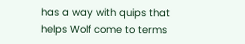has a way with quips that helps Wolf come to terms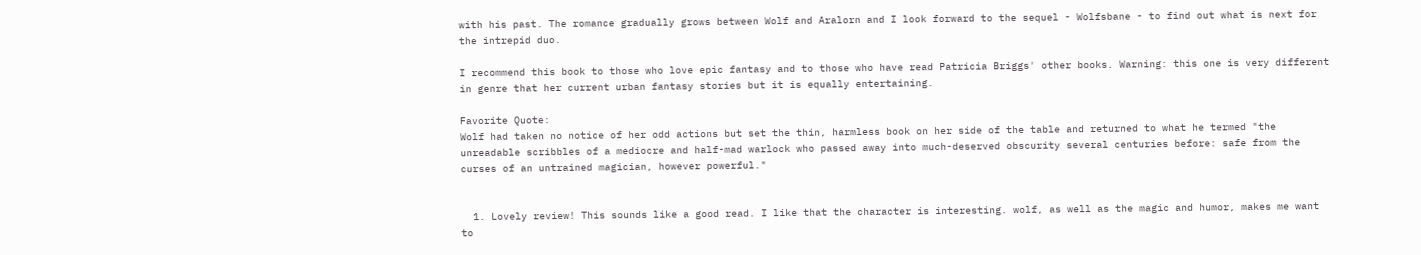with his past. The romance gradually grows between Wolf and Aralorn and I look forward to the sequel - Wolfsbane - to find out what is next for the intrepid duo.

I recommend this book to those who love epic fantasy and to those who have read Patricia Briggs' other books. Warning: this one is very different in genre that her current urban fantasy stories but it is equally entertaining.

Favorite Quote:
Wolf had taken no notice of her odd actions but set the thin, harmless book on her side of the table and returned to what he termed "the unreadable scribbles of a mediocre and half-mad warlock who passed away into much-deserved obscurity several centuries before: safe from the curses of an untrained magician, however powerful."


  1. Lovely review! This sounds like a good read. I like that the character is interesting. wolf, as well as the magic and humor, makes me want to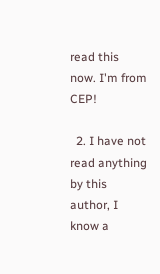read this now. I'm from CEP!

  2. I have not read anything by this author, I know a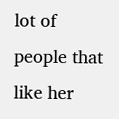lot of people that like her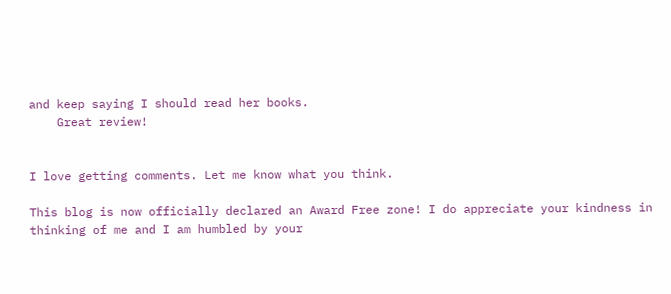and keep saying I should read her books.
    Great review!


I love getting comments. Let me know what you think.

This blog is now officially declared an Award Free zone! I do appreciate your kindness in thinking of me and I am humbled by your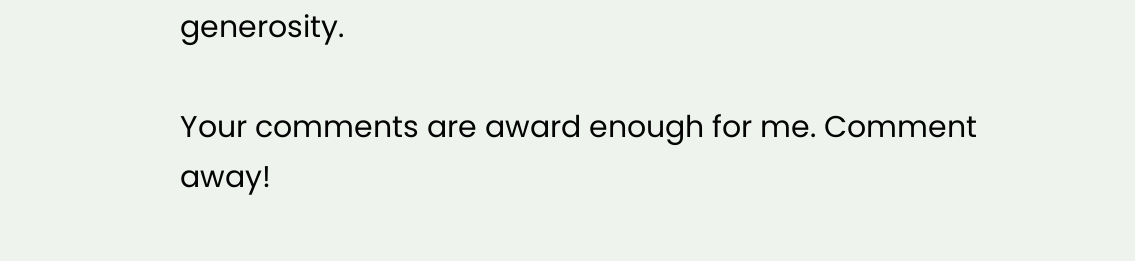generosity.

Your comments are award enough for me. Comment away!